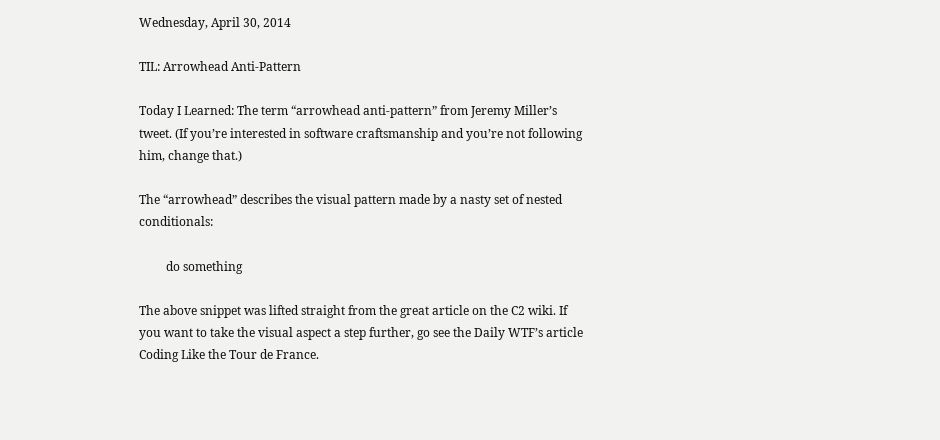Wednesday, April 30, 2014

TIL: Arrowhead Anti-Pattern

Today I Learned: The term “arrowhead anti-pattern” from Jeremy Miller’s tweet. (If you’re interested in software craftsmanship and you’re not following him, change that.)

The “arrowhead” describes the visual pattern made by a nasty set of nested conditionals:

         do something

The above snippet was lifted straight from the great article on the C2 wiki. If you want to take the visual aspect a step further, go see the Daily WTF’s article Coding Like the Tour de France.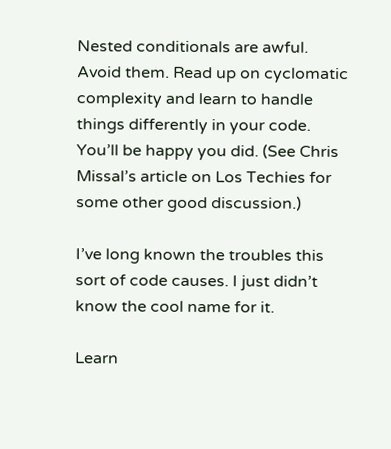Nested conditionals are awful. Avoid them. Read up on cyclomatic complexity and learn to handle things differently in your code. You’ll be happy you did. (See Chris Missal’s article on Los Techies for some other good discussion.)

I’ve long known the troubles this sort of code causes. I just didn’t know the cool name for it.

Learn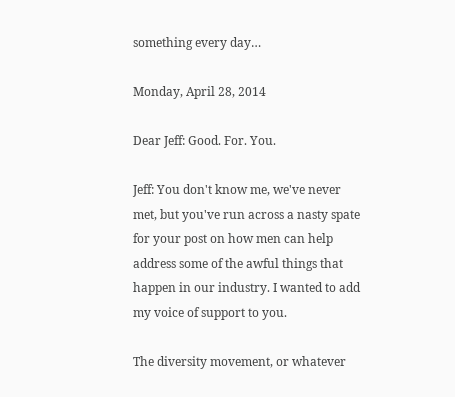something every day…

Monday, April 28, 2014

Dear Jeff: Good. For. You.

Jeff: You don't know me, we've never met, but you've run across a nasty spate for your post on how men can help address some of the awful things that happen in our industry. I wanted to add my voice of support to you.

The diversity movement, or whatever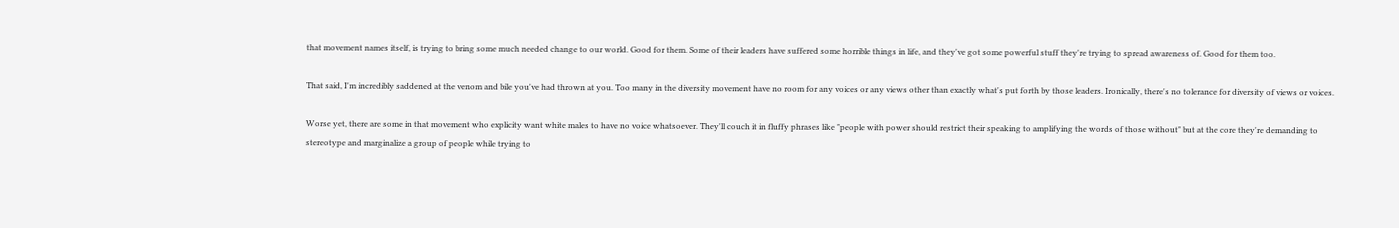that movement names itself, is trying to bring some much needed change to our world. Good for them. Some of their leaders have suffered some horrible things in life, and they've got some powerful stuff they're trying to spread awareness of. Good for them too.

That said, I'm incredibly saddened at the venom and bile you've had thrown at you. Too many in the diversity movement have no room for any voices or any views other than exactly what's put forth by those leaders. Ironically, there's no tolerance for diversity of views or voices.

Worse yet, there are some in that movement who explicity want white males to have no voice whatsoever. They'll couch it in fluffy phrases like "people with power should restrict their speaking to amplifying the words of those without" but at the core they're demanding to stereotype and marginalize a group of people while trying to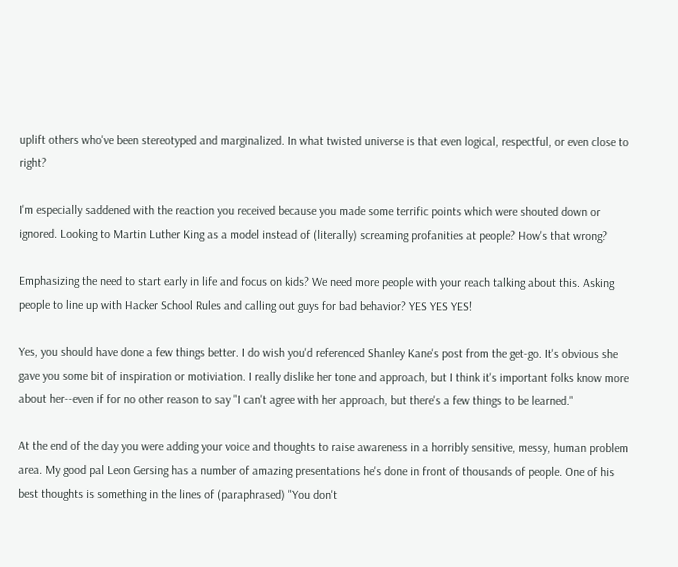uplift others who've been stereotyped and marginalized. In what twisted universe is that even logical, respectful, or even close to right?

I'm especially saddened with the reaction you received because you made some terrific points which were shouted down or ignored. Looking to Martin Luther King as a model instead of (literally) screaming profanities at people? How's that wrong?

Emphasizing the need to start early in life and focus on kids? We need more people with your reach talking about this. Asking people to line up with Hacker School Rules and calling out guys for bad behavior? YES YES YES!

Yes, you should have done a few things better. I do wish you'd referenced Shanley Kane's post from the get-go. It's obvious she gave you some bit of inspiration or motiviation. I really dislike her tone and approach, but I think it's important folks know more about her--even if for no other reason to say "I can't agree with her approach, but there's a few things to be learned."

At the end of the day you were adding your voice and thoughts to raise awareness in a horribly sensitive, messy, human problem area. My good pal Leon Gersing has a number of amazing presentations he's done in front of thousands of people. One of his best thoughts is something in the lines of (paraphrased) "You don't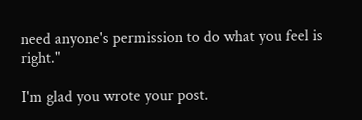need anyone's permission to do what you feel is right."

I'm glad you wrote your post.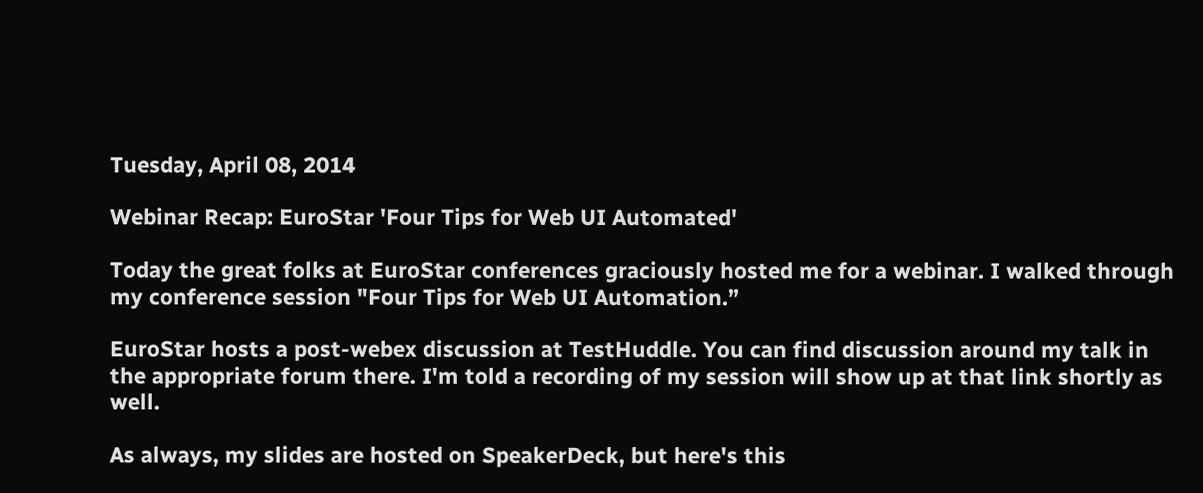Tuesday, April 08, 2014

Webinar Recap: EuroStar 'Four Tips for Web UI Automated'

Today the great folks at EuroStar conferences graciously hosted me for a webinar. I walked through my conference session "Four Tips for Web UI Automation.”

EuroStar hosts a post-webex discussion at TestHuddle. You can find discussion around my talk in the appropriate forum there. I'm told a recording of my session will show up at that link shortly as well.

As always, my slides are hosted on SpeakerDeck, but here's this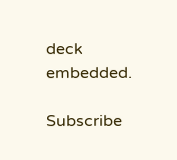deck embedded.

Subscribe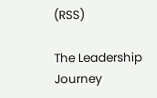(RSS)

The Leadership Journey